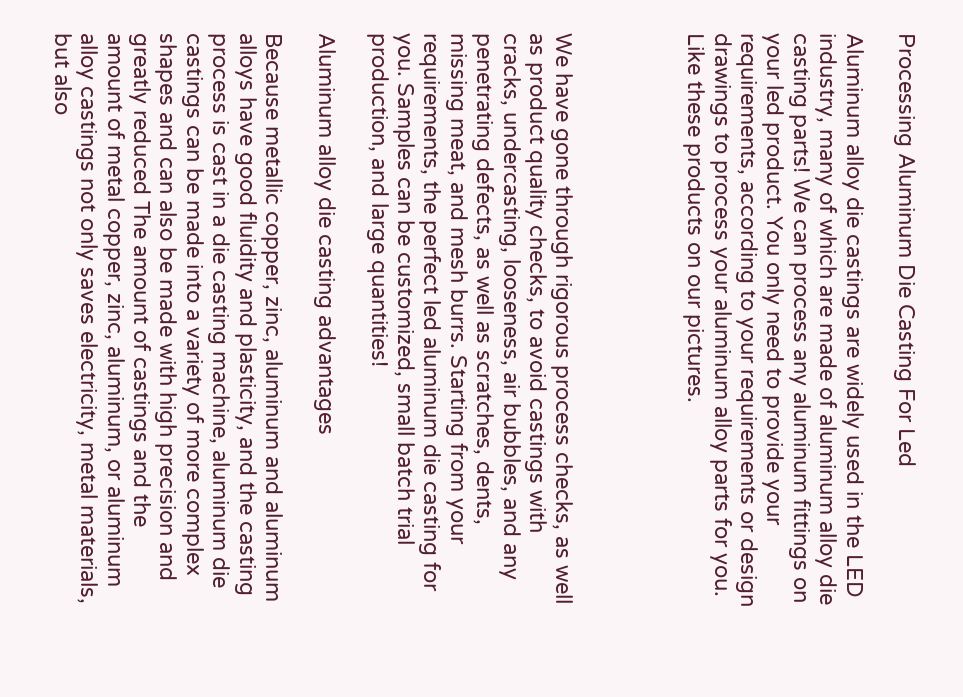Processing Aluminum Die Casting For Led

Aluminum alloy die castings are widely used in the LED industry, many of which are made of aluminum alloy die casting parts! We can process any aluminum fittings on your led product. You only need to provide your requirements, according to your requirements or design drawings to process your aluminum alloy parts for you. Like these products on our pictures.




We have gone through rigorous process checks, as well as product quality checks, to avoid castings with cracks, undercasting, looseness, air bubbles, and any penetrating defects, as well as scratches, dents, missing meat, and mesh burrs. Starting from your requirements, the perfect led aluminum die casting for you. Samples can be customized, small batch trial production, and large quantities!

Aluminum alloy die casting advantages

Because metallic copper, zinc, aluminum and aluminum alloys have good fluidity and plasticity, and the casting process is cast in a die casting machine, aluminum die castings can be made into a variety of more complex shapes and can also be made with high precision and greatly reduced The amount of castings and the amount of metal copper, zinc, aluminum, or aluminum alloy castings not only saves electricity, metal materials, but also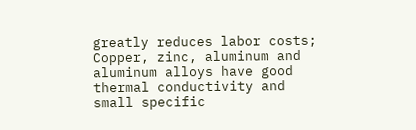greatly reduces labor costs; Copper, zinc, aluminum and aluminum alloys have good thermal conductivity and small specific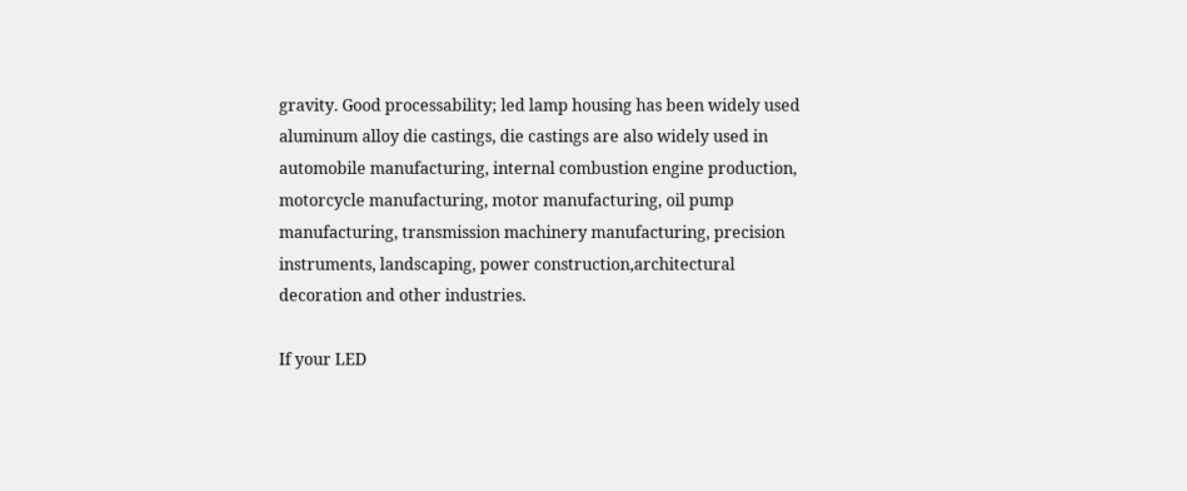gravity. Good processability; led lamp housing has been widely used aluminum alloy die castings, die castings are also widely used in automobile manufacturing, internal combustion engine production, motorcycle manufacturing, motor manufacturing, oil pump manufacturing, transmission machinery manufacturing, precision instruments, landscaping, power construction,architectural decoration and other industries.

If your LED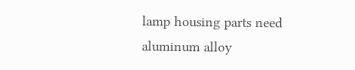lamp housing parts need aluminum alloy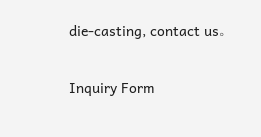die-casting, contact us。

Inquiry Form